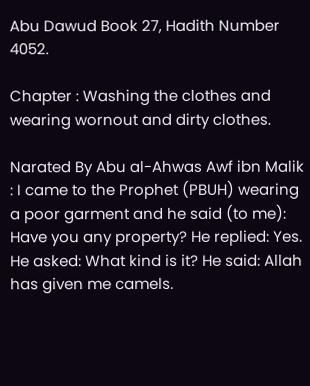Abu Dawud Book 27, Hadith Number 4052.

Chapter : Washing the clothes and wearing wornout and dirty clothes.

Narated By Abu al-Ahwas Awf ibn Malik : I came to the Prophet (PBUH) wearing a poor garment and he said (to me): Have you any property? He replied: Yes. He asked: What kind is it? He said: Allah has given me camels.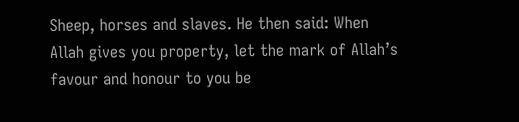Sheep, horses and slaves. He then said: When Allah gives you property, let the mark of Allah’s favour and honour to you be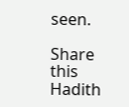seen.

Share this Hadith